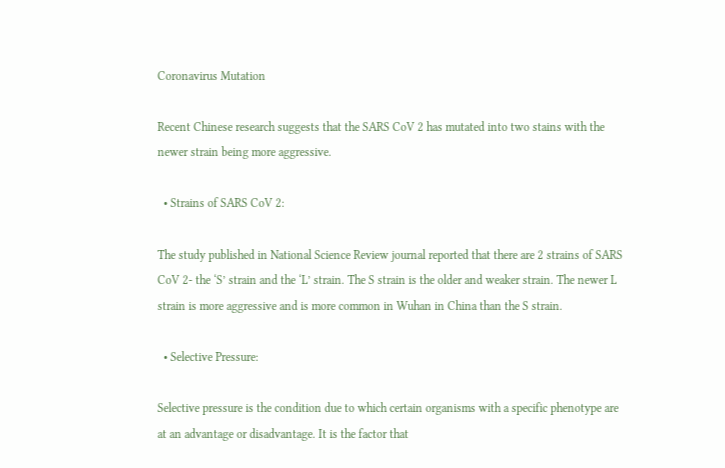Coronavirus Mutation

Recent Chinese research suggests that the SARS CoV 2 has mutated into two stains with the newer strain being more aggressive.

  • Strains of SARS CoV 2:

The study published in National Science Review journal reported that there are 2 strains of SARS CoV 2- the ‘S’ strain and the ‘L’ strain. The S strain is the older and weaker strain. The newer L strain is more aggressive and is more common in Wuhan in China than the S strain.

  • Selective Pressure:

Selective pressure is the condition due to which certain organisms with a specific phenotype are at an advantage or disadvantage. It is the factor that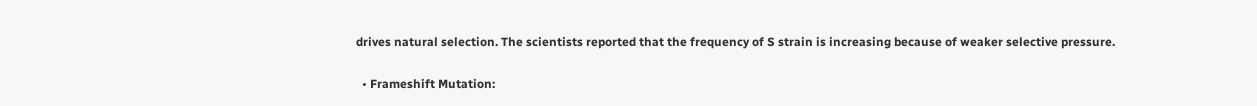drives natural selection. The scientists reported that the frequency of S strain is increasing because of weaker selective pressure.

  • Frameshift Mutation: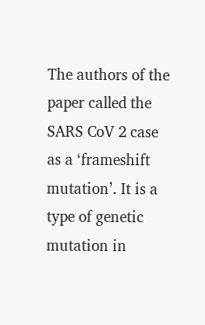The authors of the paper called the SARS CoV 2 case as a ‘frameshift mutation’. It is a type of genetic mutation in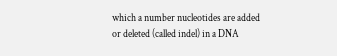which a number nucleotides are added or deleted (called indel) in a DNA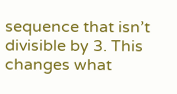sequence that isn’t divisible by 3. This changes what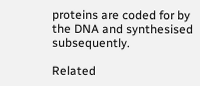proteins are coded for by the DNA and synthesised subsequently.

Related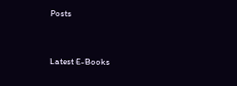Posts


Latest E-Books